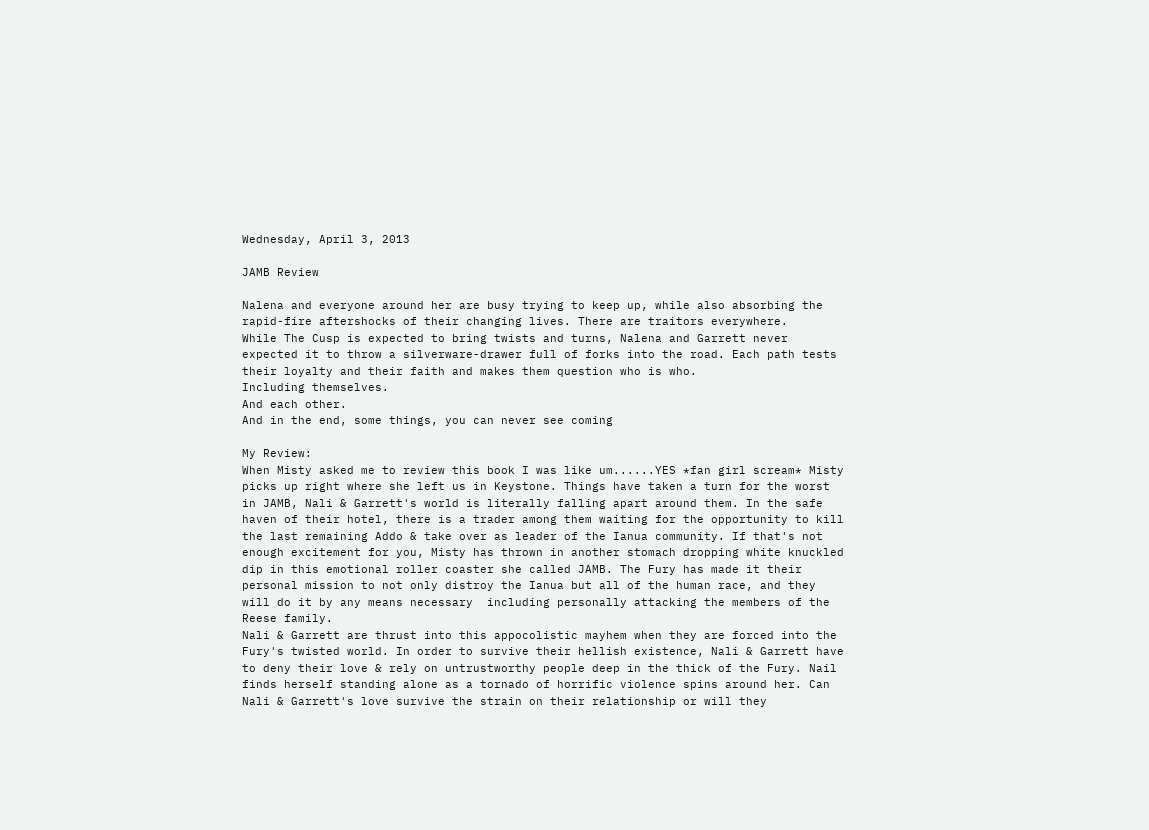Wednesday, April 3, 2013

JAMB Review

Nalena and everyone around her are busy trying to keep up, while also absorbing the rapid-fire aftershocks of their changing lives. There are traitors everywhere.
While The Cusp is expected to bring twists and turns, Nalena and Garrett never expected it to throw a silverware-drawer full of forks into the road. Each path tests their loyalty and their faith and makes them question who is who.
Including themselves.
And each other.
And in the end, some things, you can never see coming

My Review:
When Misty asked me to review this book I was like um......YES *fan girl scream* Misty picks up right where she left us in Keystone. Things have taken a turn for the worst in JAMB, Nali & Garrett's world is literally falling apart around them. In the safe haven of their hotel, there is a trader among them waiting for the opportunity to kill the last remaining Addo & take over as leader of the Ianua community. If that's not enough excitement for you, Misty has thrown in another stomach dropping white knuckled dip in this emotional roller coaster she called JAMB. The Fury has made it their personal mission to not only distroy the Ianua but all of the human race, and they will do it by any means necessary  including personally attacking the members of the Reese family.
Nali & Garrett are thrust into this appocolistic mayhem when they are forced into the Fury's twisted world. In order to survive their hellish existence, Nali & Garrett have to deny their love & rely on untrustworthy people deep in the thick of the Fury. Nail finds herself standing alone as a tornado of horrific violence spins around her. Can Nali & Garrett's love survive the strain on their relationship or will they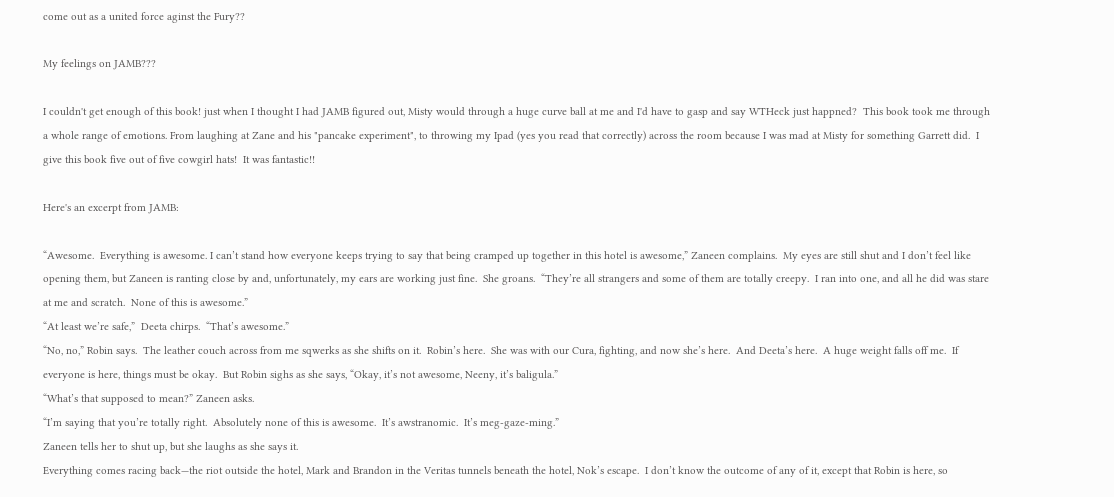come out as a united force aginst the Fury??

My feelings on JAMB???

I couldn't get enough of this book! just when I thought I had JAMB figured out, Misty would through a huge curve ball at me and I'd have to gasp and say WTHeck just happned?  This book took me through a whole range of emotions. From laughing at Zane and his "pancake experiment", to throwing my Ipad (yes you read that correctly) across the room because I was mad at Misty for something Garrett did.  I give this book five out of five cowgirl hats!  It was fantastic!!

Here's an excerpt from JAMB:

“Awesome.  Everything is awesome. I can’t stand how everyone keeps trying to say that being cramped up together in this hotel is awesome,” Zaneen complains.  My eyes are still shut and I don’t feel like opening them, but Zaneen is ranting close by and, unfortunately, my ears are working just fine.  She groans.  “They’re all strangers and some of them are totally creepy.  I ran into one, and all he did was stare at me and scratch.  None of this is awesome.”
“At least we’re safe,”  Deeta chirps.  “That’s awesome.”
“No, no,” Robin says.  The leather couch across from me sqwerks as she shifts on it.  Robin’s here.  She was with our Cura, fighting, and now she’s here.  And Deeta’s here.  A huge weight falls off me.  If everyone is here, things must be okay.  But Robin sighs as she says, “Okay, it’s not awesome, Neeny, it’s baligula.”
“What’s that supposed to mean?” Zaneen asks.
“I’m saying that you’re totally right.  Absolutely none of this is awesome.  It’s awstranomic.  It’s meg-gaze-ming.”
Zaneen tells her to shut up, but she laughs as she says it.
Everything comes racing back—the riot outside the hotel, Mark and Brandon in the Veritas tunnels beneath the hotel, Nok’s escape.  I don’t know the outcome of any of it, except that Robin is here, so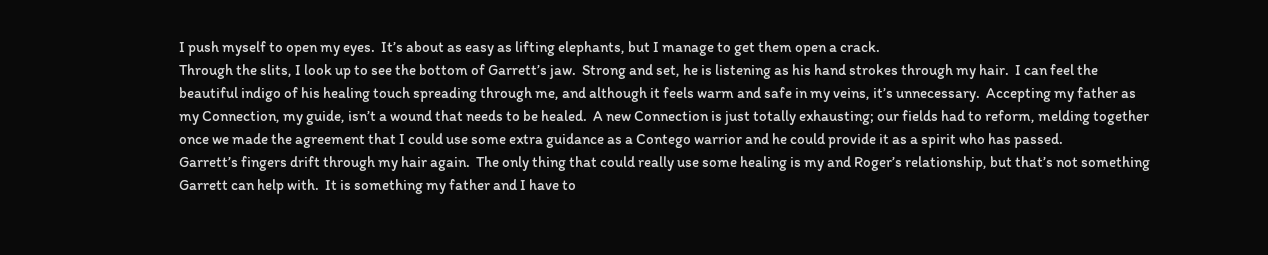I push myself to open my eyes.  It’s about as easy as lifting elephants, but I manage to get them open a crack.
Through the slits, I look up to see the bottom of Garrett’s jaw.  Strong and set, he is listening as his hand strokes through my hair.  I can feel the beautiful indigo of his healing touch spreading through me, and although it feels warm and safe in my veins, it’s unnecessary.  Accepting my father as my Connection, my guide, isn’t a wound that needs to be healed.  A new Connection is just totally exhausting; our fields had to reform, melding together once we made the agreement that I could use some extra guidance as a Contego warrior and he could provide it as a spirit who has passed.
Garrett’s fingers drift through my hair again.  The only thing that could really use some healing is my and Roger’s relationship, but that’s not something Garrett can help with.  It is something my father and I have to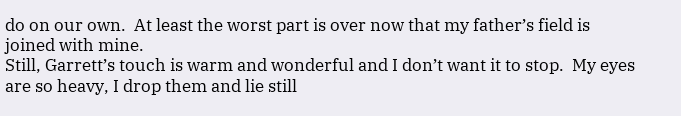do on our own.  At least the worst part is over now that my father’s field is joined with mine.
Still, Garrett’s touch is warm and wonderful and I don’t want it to stop.  My eyes are so heavy, I drop them and lie still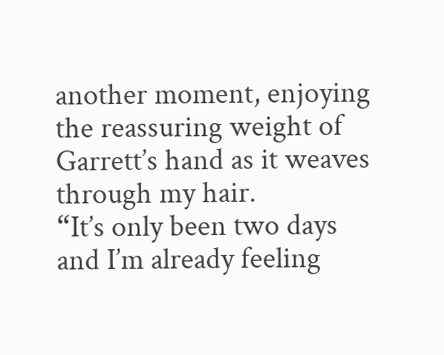another moment, enjoying the reassuring weight of Garrett’s hand as it weaves through my hair.
“It’s only been two days and I’m already feeling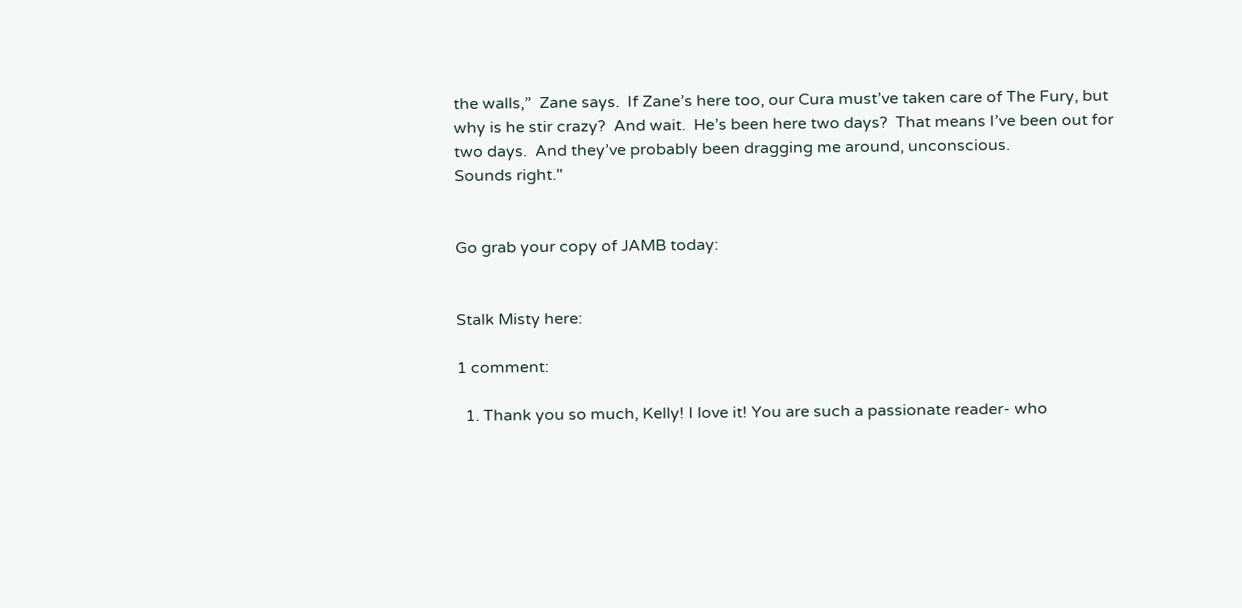the walls,”  Zane says.  If Zane’s here too, our Cura must’ve taken care of The Fury, but why is he stir crazy?  And wait.  He’s been here two days?  That means I’ve been out for two days.  And they’ve probably been dragging me around, unconscious.
Sounds right."


Go grab your copy of JAMB today:


Stalk Misty here:

1 comment:

  1. Thank you so much, Kelly! I love it! You are such a passionate reader- who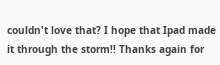couldn't love that? I hope that Ipad made it through the storm!! Thanks again for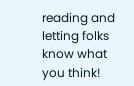reading and letting folks know what you think!